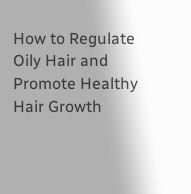How to Regulate Oily Hair and Promote Healthy Hair Growth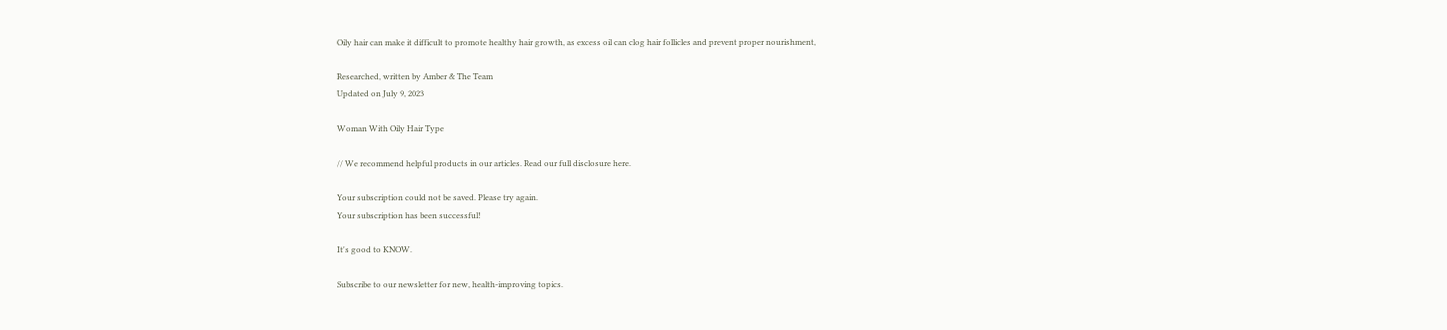Oily hair can make it difficult to promote healthy hair growth, as excess oil can clog hair follicles and prevent proper nourishment,

Researched, written by Amber & The Team
Updated on July 9, 2023

Woman With Oily Hair Type

// We recommend helpful products in our articles. Read our full disclosure here.

Your subscription could not be saved. Please try again.
Your subscription has been successful!

It's good to KNOW.

Subscribe to our newsletter for new, health-improving topics.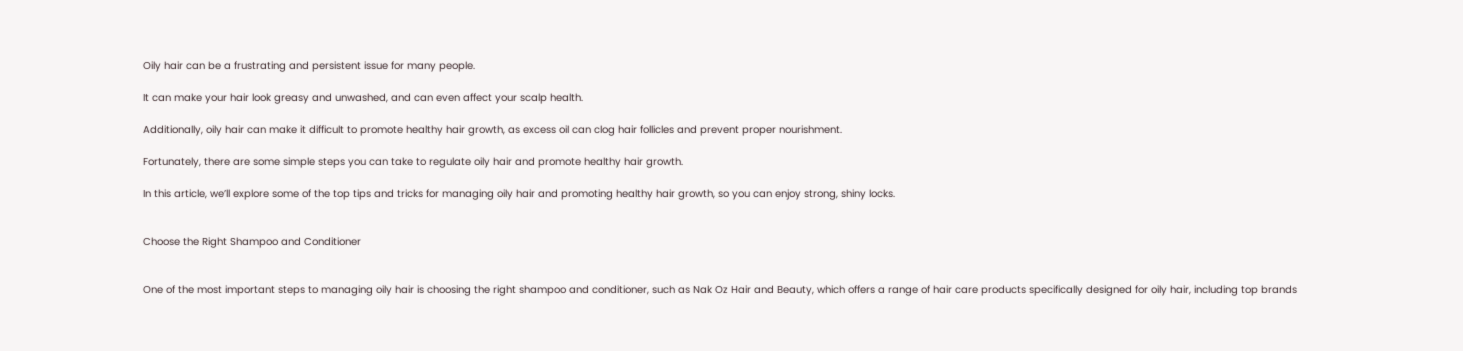Oily hair can be a frustrating and persistent issue for many people.

It can make your hair look greasy and unwashed, and can even affect your scalp health.

Additionally, oily hair can make it difficult to promote healthy hair growth, as excess oil can clog hair follicles and prevent proper nourishment.

Fortunately, there are some simple steps you can take to regulate oily hair and promote healthy hair growth.

In this article, we’ll explore some of the top tips and tricks for managing oily hair and promoting healthy hair growth, so you can enjoy strong, shiny locks.


Choose the Right Shampoo and Conditioner


One of the most important steps to managing oily hair is choosing the right shampoo and conditioner, such as Nak Oz Hair and Beauty, which offers a range of hair care products specifically designed for oily hair, including top brands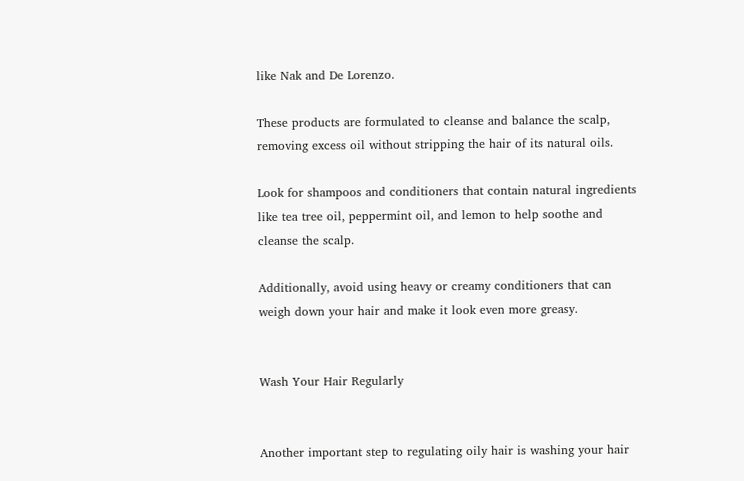like Nak and De Lorenzo.

These products are formulated to cleanse and balance the scalp, removing excess oil without stripping the hair of its natural oils.

Look for shampoos and conditioners that contain natural ingredients like tea tree oil, peppermint oil, and lemon to help soothe and cleanse the scalp.

Additionally, avoid using heavy or creamy conditioners that can weigh down your hair and make it look even more greasy.


Wash Your Hair Regularly


Another important step to regulating oily hair is washing your hair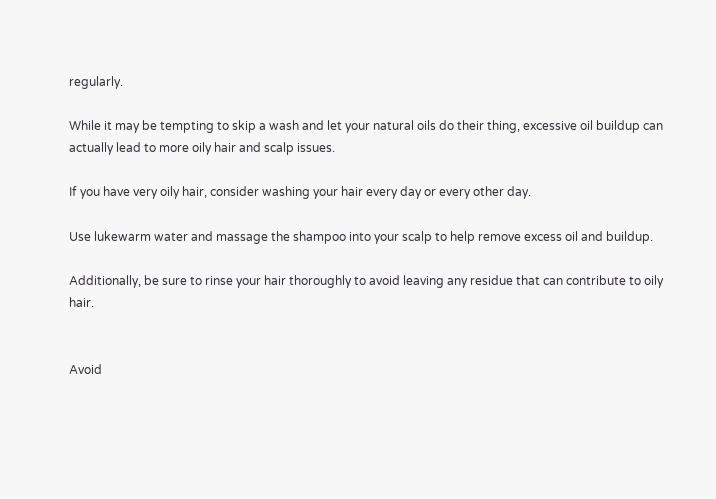regularly.

While it may be tempting to skip a wash and let your natural oils do their thing, excessive oil buildup can actually lead to more oily hair and scalp issues.

If you have very oily hair, consider washing your hair every day or every other day.

Use lukewarm water and massage the shampoo into your scalp to help remove excess oil and buildup.

Additionally, be sure to rinse your hair thoroughly to avoid leaving any residue that can contribute to oily hair.


Avoid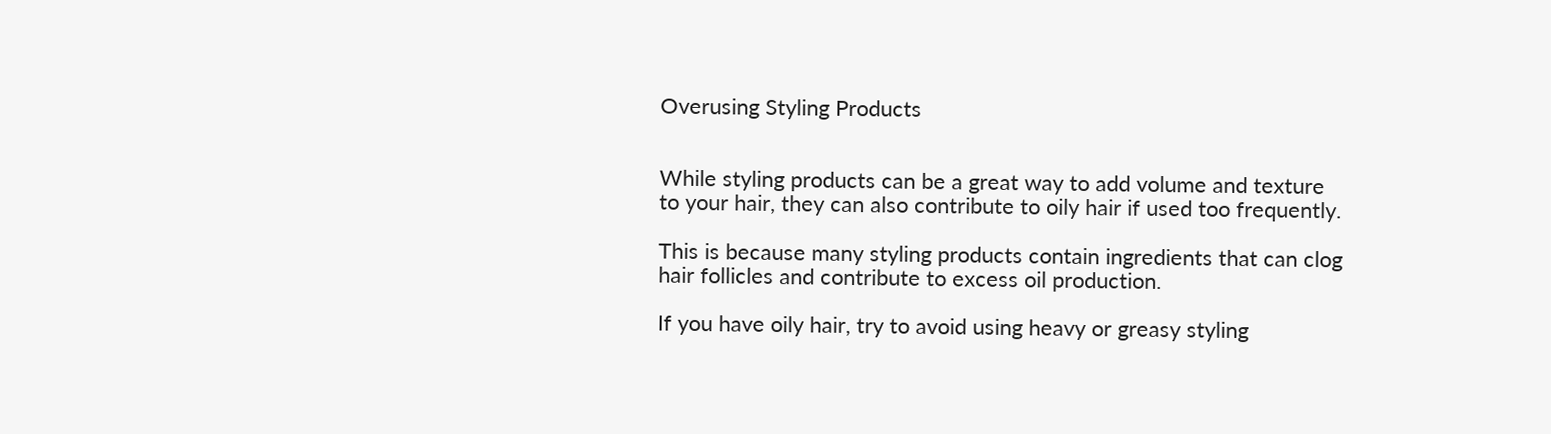Overusing Styling Products


While styling products can be a great way to add volume and texture to your hair, they can also contribute to oily hair if used too frequently.

This is because many styling products contain ingredients that can clog hair follicles and contribute to excess oil production.

If you have oily hair, try to avoid using heavy or greasy styling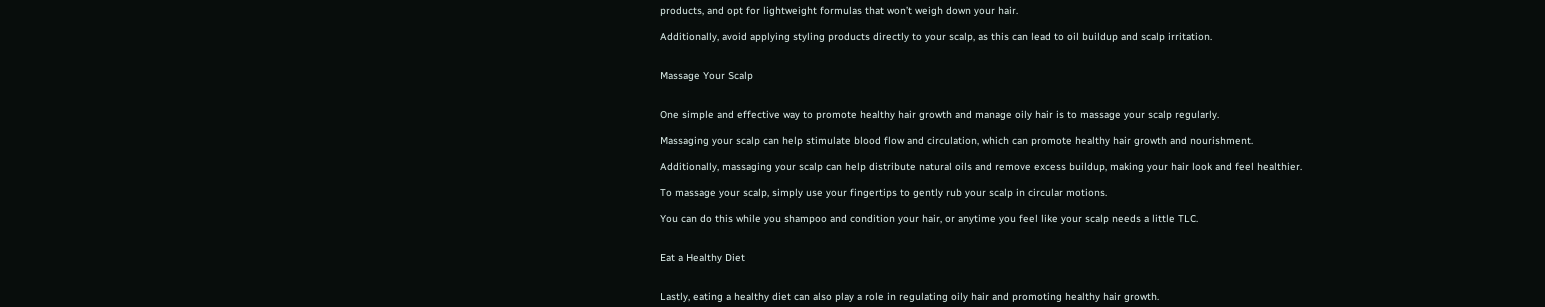products, and opt for lightweight formulas that won’t weigh down your hair.

Additionally, avoid applying styling products directly to your scalp, as this can lead to oil buildup and scalp irritation.


Massage Your Scalp


One simple and effective way to promote healthy hair growth and manage oily hair is to massage your scalp regularly.

Massaging your scalp can help stimulate blood flow and circulation, which can promote healthy hair growth and nourishment.

Additionally, massaging your scalp can help distribute natural oils and remove excess buildup, making your hair look and feel healthier.

To massage your scalp, simply use your fingertips to gently rub your scalp in circular motions.

You can do this while you shampoo and condition your hair, or anytime you feel like your scalp needs a little TLC.


Eat a Healthy Diet


Lastly, eating a healthy diet can also play a role in regulating oily hair and promoting healthy hair growth.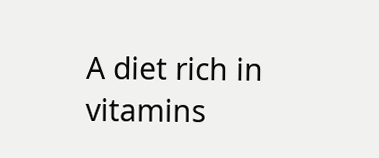A diet rich in vitamins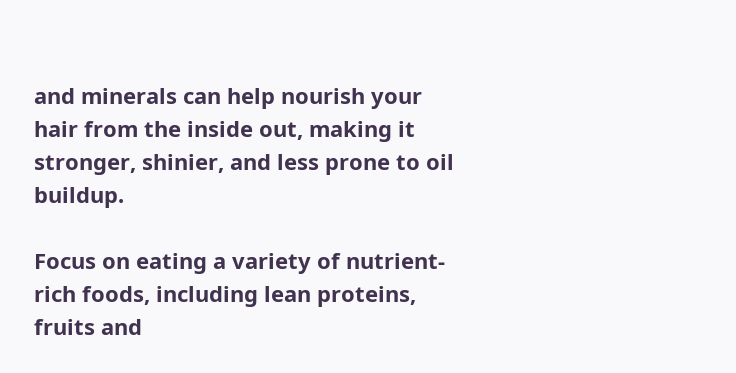and minerals can help nourish your hair from the inside out, making it stronger, shinier, and less prone to oil buildup.

Focus on eating a variety of nutrient-rich foods, including lean proteins, fruits and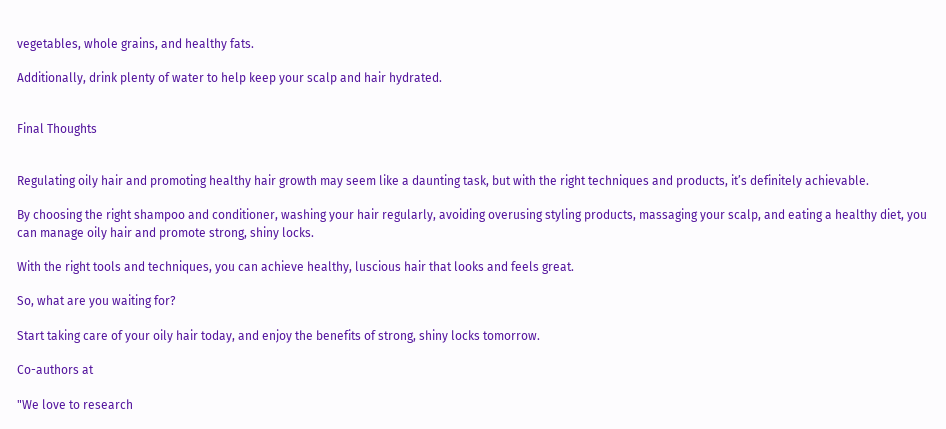vegetables, whole grains, and healthy fats.

Additionally, drink plenty of water to help keep your scalp and hair hydrated.


Final Thoughts


Regulating oily hair and promoting healthy hair growth may seem like a daunting task, but with the right techniques and products, it’s definitely achievable.

By choosing the right shampoo and conditioner, washing your hair regularly, avoiding overusing styling products, massaging your scalp, and eating a healthy diet, you can manage oily hair and promote strong, shiny locks.

With the right tools and techniques, you can achieve healthy, luscious hair that looks and feels great.

So, what are you waiting for?

Start taking care of your oily hair today, and enjoy the benefits of strong, shiny locks tomorrow.

Co-authors at

"We love to research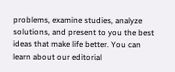problems, examine studies, analyze solutions, and present to you the best ideas that make life better. You can learn about our editorial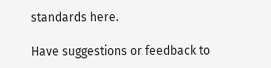standards here.

Have suggestions or feedback to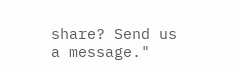share? Send us a message."